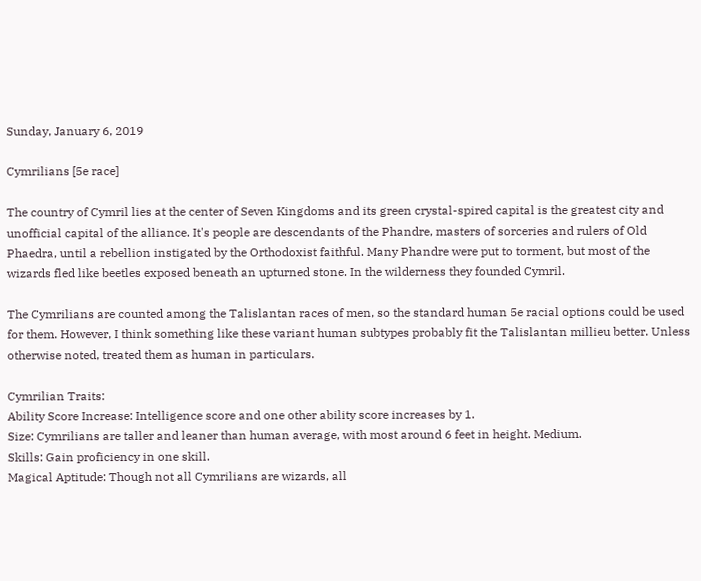Sunday, January 6, 2019

Cymrilians [5e race]

The country of Cymril lies at the center of Seven Kingdoms and its green crystal-spired capital is the greatest city and unofficial capital of the alliance. It's people are descendants of the Phandre, masters of sorceries and rulers of Old Phaedra, until a rebellion instigated by the Orthodoxist faithful. Many Phandre were put to torment, but most of the wizards fled like beetles exposed beneath an upturned stone. In the wilderness they founded Cymril.

The Cymrilians are counted among the Talislantan races of men, so the standard human 5e racial options could be used for them. However, I think something like these variant human subtypes probably fit the Talislantan millieu better. Unless otherwise noted, treated them as human in particulars.

Cymrilian Traits:
Ability Score Increase: Intelligence score and one other ability score increases by 1.
Size: Cymrilians are taller and leaner than human average, with most around 6 feet in height. Medium.
Skills: Gain proficiency in one skill.
Magical Aptitude: Though not all Cymrilians are wizards, all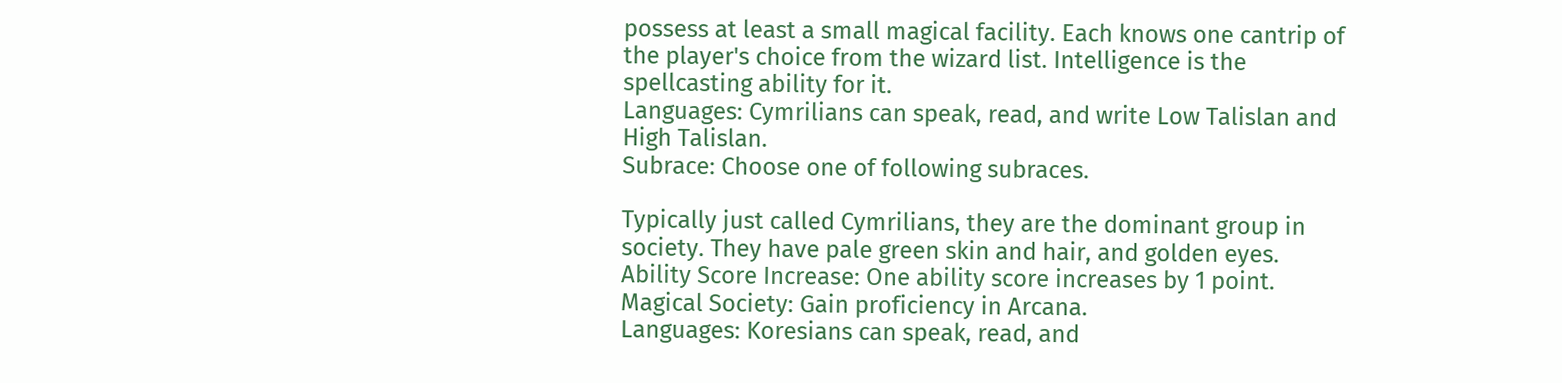possess at least a small magical facility. Each knows one cantrip of the player's choice from the wizard list. Intelligence is the spellcasting ability for it.
Languages: Cymrilians can speak, read, and write Low Talislan and High Talislan.
Subrace: Choose one of following subraces.

Typically just called Cymrilians, they are the dominant group in society. They have pale green skin and hair, and golden eyes.
Ability Score Increase: One ability score increases by 1 point.
Magical Society: Gain proficiency in Arcana.
Languages: Koresians can speak, read, and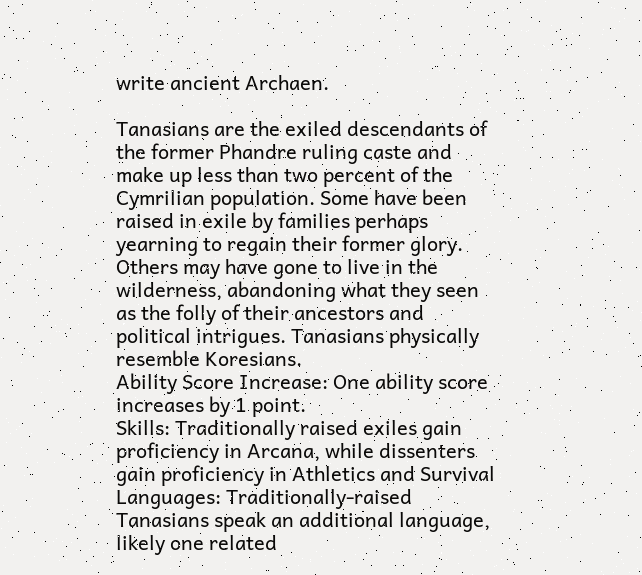write ancient Archaen.

Tanasians are the exiled descendants of the former Phandre ruling caste and make up less than two percent of the Cymrilian population. Some have been raised in exile by families perhaps yearning to regain their former glory. Others may have gone to live in the wilderness, abandoning what they seen as the folly of their ancestors and political intrigues. Tanasians physically resemble Koresians.
Ability Score Increase: One ability score increases by 1 point.
Skills: Traditionally raised exiles gain proficiency in Arcana, while dissenters gain proficiency in Athletics and Survival
Languages: Traditionally-raised Tanasians speak an additional language, likely one related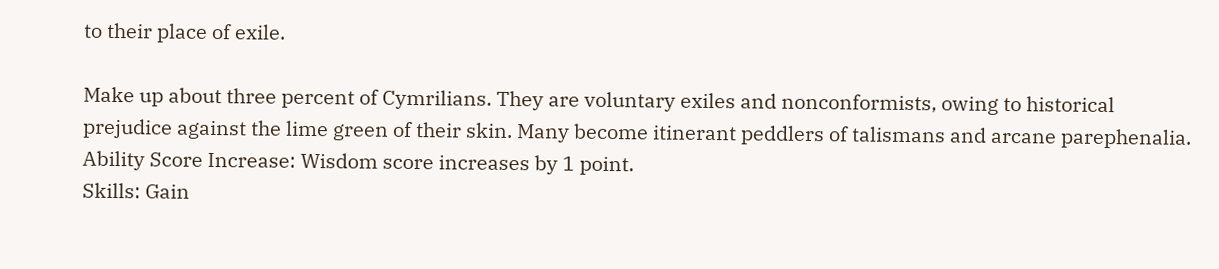to their place of exile.

Make up about three percent of Cymrilians. They are voluntary exiles and nonconformists, owing to historical prejudice against the lime green of their skin. Many become itinerant peddlers of talismans and arcane parephenalia.
Ability Score Increase: Wisdom score increases by 1 point.
Skills: Gain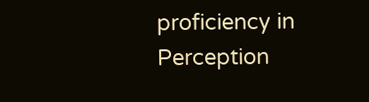proficiency in Perception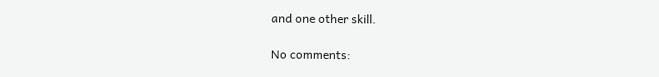and one other skill.

No comments: